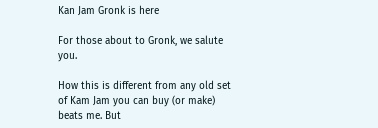Kan Jam Gronk is here

For those about to Gronk, we salute you.

How this is different from any old set of Kam Jam you can buy (or make) beats me. But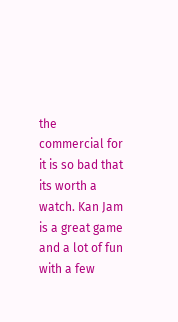the commercial for it is so bad that its worth a watch. Kan Jam is a great game and a lot of fun with a few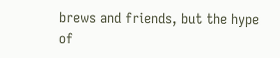brews and friends, but the hype of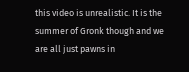this video is unrealistic. It is the summer of Gronk though and we are all just pawns in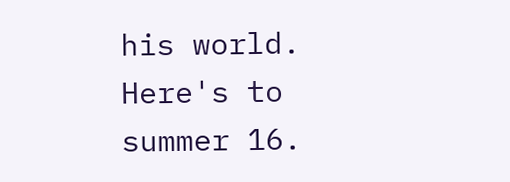his world. Here's to summer 16.